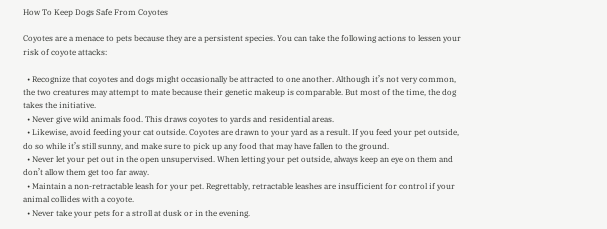How To Keep Dogs Safe From Coyotes

Coyotes are a menace to pets because they are a persistent species. You can take the following actions to lessen your risk of coyote attacks:

  • Recognize that coyotes and dogs might occasionally be attracted to one another. Although it’s not very common, the two creatures may attempt to mate because their genetic makeup is comparable. But most of the time, the dog takes the initiative.
  • Never give wild animals food. This draws coyotes to yards and residential areas.
  • Likewise, avoid feeding your cat outside. Coyotes are drawn to your yard as a result. If you feed your pet outside, do so while it’s still sunny, and make sure to pick up any food that may have fallen to the ground.
  • Never let your pet out in the open unsupervised. When letting your pet outside, always keep an eye on them and don’t allow them get too far away.
  • Maintain a non-retractable leash for your pet. Regrettably, retractable leashes are insufficient for control if your animal collides with a coyote.
  • Never take your pets for a stroll at dusk or in the evening.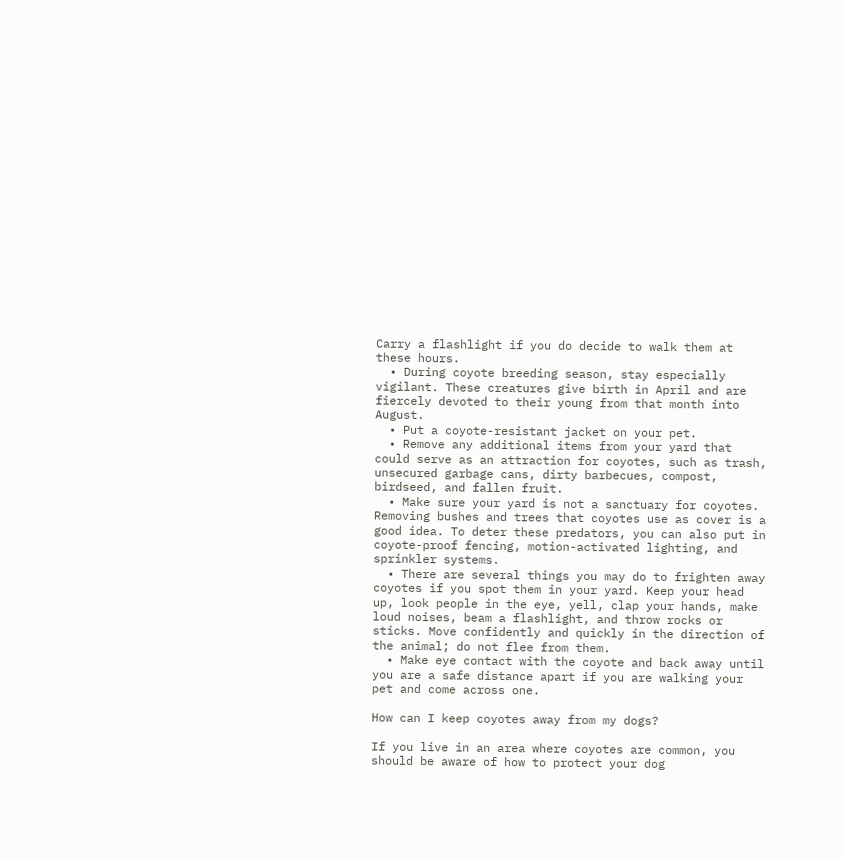Carry a flashlight if you do decide to walk them at these hours.
  • During coyote breeding season, stay especially vigilant. These creatures give birth in April and are fiercely devoted to their young from that month into August.
  • Put a coyote-resistant jacket on your pet.
  • Remove any additional items from your yard that could serve as an attraction for coyotes, such as trash, unsecured garbage cans, dirty barbecues, compost, birdseed, and fallen fruit.
  • Make sure your yard is not a sanctuary for coyotes. Removing bushes and trees that coyotes use as cover is a good idea. To deter these predators, you can also put in coyote-proof fencing, motion-activated lighting, and sprinkler systems.
  • There are several things you may do to frighten away coyotes if you spot them in your yard. Keep your head up, look people in the eye, yell, clap your hands, make loud noises, beam a flashlight, and throw rocks or sticks. Move confidently and quickly in the direction of the animal; do not flee from them.
  • Make eye contact with the coyote and back away until you are a safe distance apart if you are walking your pet and come across one.

How can I keep coyotes away from my dogs?

If you live in an area where coyotes are common, you should be aware of how to protect your dog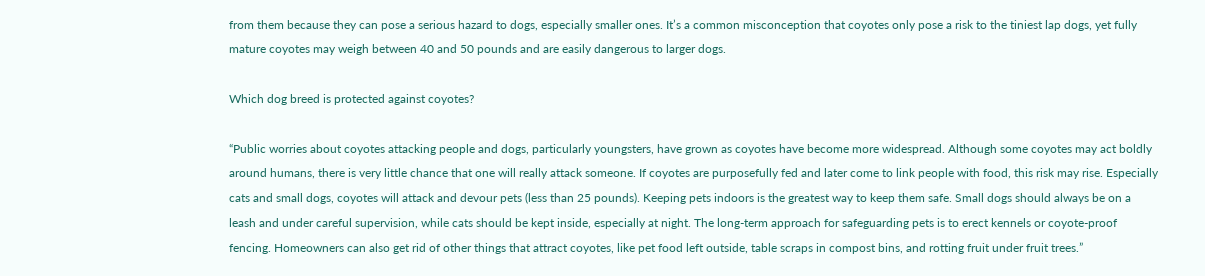from them because they can pose a serious hazard to dogs, especially smaller ones. It’s a common misconception that coyotes only pose a risk to the tiniest lap dogs, yet fully mature coyotes may weigh between 40 and 50 pounds and are easily dangerous to larger dogs.

Which dog breed is protected against coyotes?

“Public worries about coyotes attacking people and dogs, particularly youngsters, have grown as coyotes have become more widespread. Although some coyotes may act boldly around humans, there is very little chance that one will really attack someone. If coyotes are purposefully fed and later come to link people with food, this risk may rise. Especially cats and small dogs, coyotes will attack and devour pets (less than 25 pounds). Keeping pets indoors is the greatest way to keep them safe. Small dogs should always be on a leash and under careful supervision, while cats should be kept inside, especially at night. The long-term approach for safeguarding pets is to erect kennels or coyote-proof fencing. Homeowners can also get rid of other things that attract coyotes, like pet food left outside, table scraps in compost bins, and rotting fruit under fruit trees.”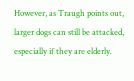However, as Traugh points out, larger dogs can still be attacked, especially if they are elderly.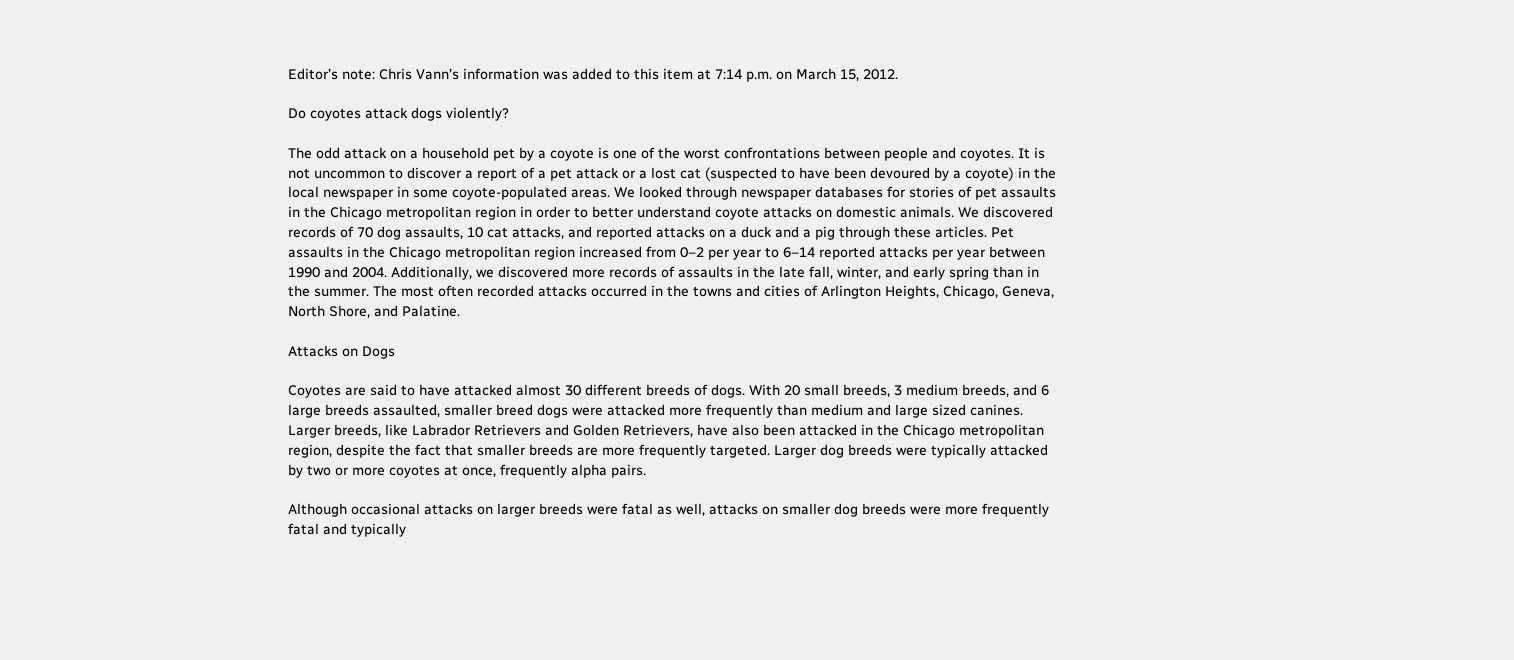Editor’s note: Chris Vann’s information was added to this item at 7:14 p.m. on March 15, 2012.

Do coyotes attack dogs violently?

The odd attack on a household pet by a coyote is one of the worst confrontations between people and coyotes. It is not uncommon to discover a report of a pet attack or a lost cat (suspected to have been devoured by a coyote) in the local newspaper in some coyote-populated areas. We looked through newspaper databases for stories of pet assaults in the Chicago metropolitan region in order to better understand coyote attacks on domestic animals. We discovered records of 70 dog assaults, 10 cat attacks, and reported attacks on a duck and a pig through these articles. Pet assaults in the Chicago metropolitan region increased from 0–2 per year to 6–14 reported attacks per year between 1990 and 2004. Additionally, we discovered more records of assaults in the late fall, winter, and early spring than in the summer. The most often recorded attacks occurred in the towns and cities of Arlington Heights, Chicago, Geneva, North Shore, and Palatine.

Attacks on Dogs

Coyotes are said to have attacked almost 30 different breeds of dogs. With 20 small breeds, 3 medium breeds, and 6 large breeds assaulted, smaller breed dogs were attacked more frequently than medium and large sized canines. Larger breeds, like Labrador Retrievers and Golden Retrievers, have also been attacked in the Chicago metropolitan region, despite the fact that smaller breeds are more frequently targeted. Larger dog breeds were typically attacked by two or more coyotes at once, frequently alpha pairs.

Although occasional attacks on larger breeds were fatal as well, attacks on smaller dog breeds were more frequently fatal and typically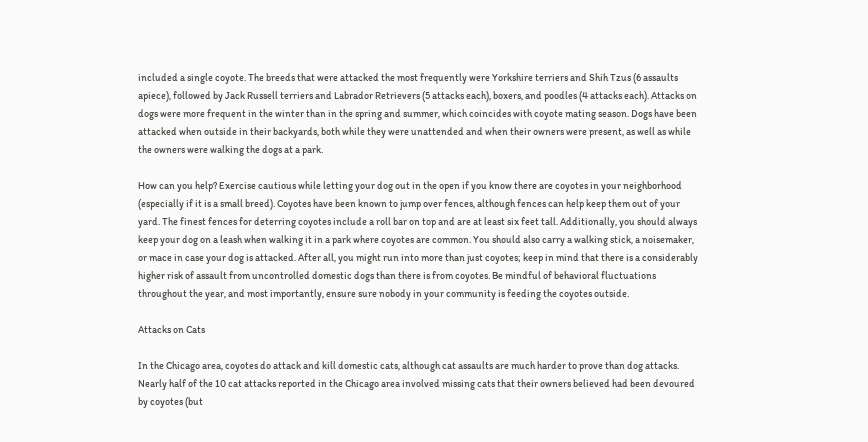included a single coyote. The breeds that were attacked the most frequently were Yorkshire terriers and Shih Tzus (6 assaults apiece), followed by Jack Russell terriers and Labrador Retrievers (5 attacks each), boxers, and poodles (4 attacks each). Attacks on dogs were more frequent in the winter than in the spring and summer, which coincides with coyote mating season. Dogs have been attacked when outside in their backyards, both while they were unattended and when their owners were present, as well as while the owners were walking the dogs at a park.

How can you help? Exercise cautious while letting your dog out in the open if you know there are coyotes in your neighborhood (especially if it is a small breed). Coyotes have been known to jump over fences, although fences can help keep them out of your yard. The finest fences for deterring coyotes include a roll bar on top and are at least six feet tall. Additionally, you should always keep your dog on a leash when walking it in a park where coyotes are common. You should also carry a walking stick, a noisemaker, or mace in case your dog is attacked. After all, you might run into more than just coyotes; keep in mind that there is a considerably higher risk of assault from uncontrolled domestic dogs than there is from coyotes. Be mindful of behavioral fluctuations throughout the year, and most importantly, ensure sure nobody in your community is feeding the coyotes outside.

Attacks on Cats

In the Chicago area, coyotes do attack and kill domestic cats, although cat assaults are much harder to prove than dog attacks. Nearly half of the 10 cat attacks reported in the Chicago area involved missing cats that their owners believed had been devoured by coyotes (but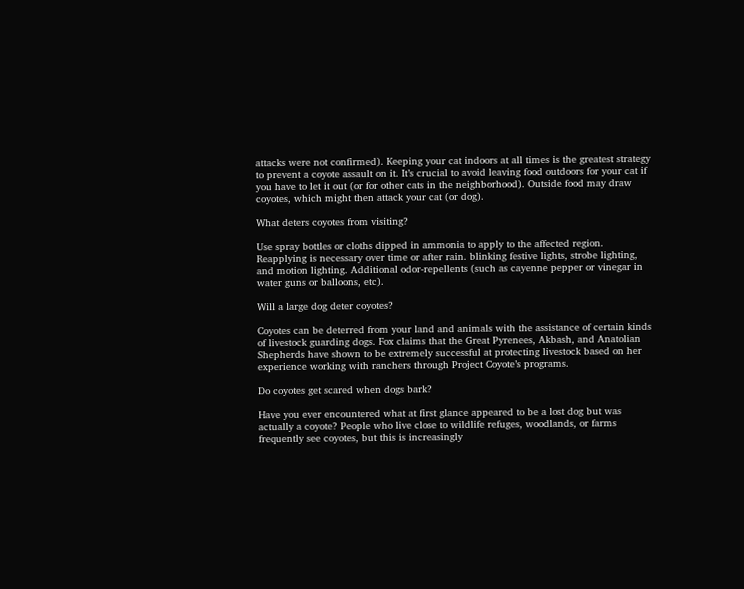attacks were not confirmed). Keeping your cat indoors at all times is the greatest strategy to prevent a coyote assault on it. It’s crucial to avoid leaving food outdoors for your cat if you have to let it out (or for other cats in the neighborhood). Outside food may draw coyotes, which might then attack your cat (or dog).

What deters coyotes from visiting?

Use spray bottles or cloths dipped in ammonia to apply to the affected region. Reapplying is necessary over time or after rain. blinking festive lights, strobe lighting, and motion lighting. Additional odor-repellents (such as cayenne pepper or vinegar in water guns or balloons, etc).

Will a large dog deter coyotes?

Coyotes can be deterred from your land and animals with the assistance of certain kinds of livestock guarding dogs. Fox claims that the Great Pyrenees, Akbash, and Anatolian Shepherds have shown to be extremely successful at protecting livestock based on her experience working with ranchers through Project Coyote’s programs.

Do coyotes get scared when dogs bark?

Have you ever encountered what at first glance appeared to be a lost dog but was actually a coyote? People who live close to wildlife refuges, woodlands, or farms frequently see coyotes, but this is increasingly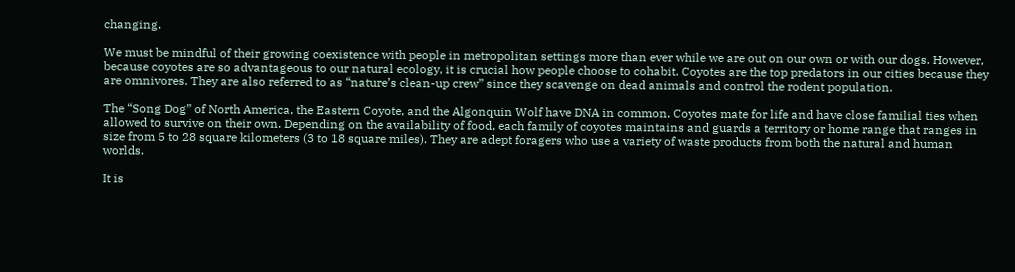changing.

We must be mindful of their growing coexistence with people in metropolitan settings more than ever while we are out on our own or with our dogs. However, because coyotes are so advantageous to our natural ecology, it is crucial how people choose to cohabit. Coyotes are the top predators in our cities because they are omnivores. They are also referred to as “nature’s clean-up crew” since they scavenge on dead animals and control the rodent population.

The “Song Dog” of North America, the Eastern Coyote, and the Algonquin Wolf have DNA in common. Coyotes mate for life and have close familial ties when allowed to survive on their own. Depending on the availability of food, each family of coyotes maintains and guards a territory or home range that ranges in size from 5 to 28 square kilometers (3 to 18 square miles). They are adept foragers who use a variety of waste products from both the natural and human worlds.

It is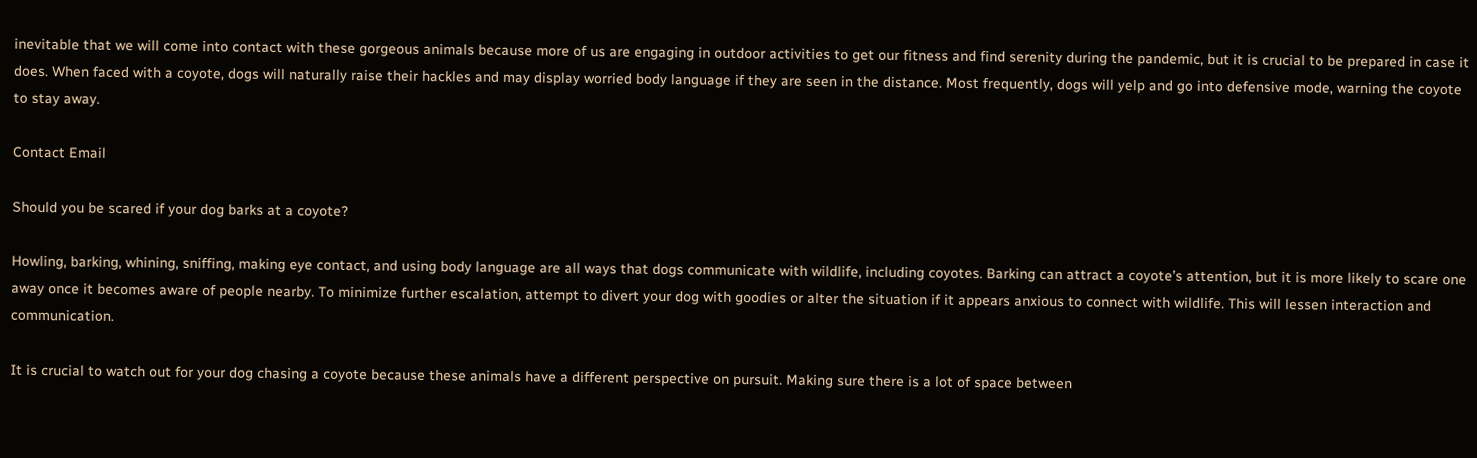inevitable that we will come into contact with these gorgeous animals because more of us are engaging in outdoor activities to get our fitness and find serenity during the pandemic, but it is crucial to be prepared in case it does. When faced with a coyote, dogs will naturally raise their hackles and may display worried body language if they are seen in the distance. Most frequently, dogs will yelp and go into defensive mode, warning the coyote to stay away.

Contact Email

Should you be scared if your dog barks at a coyote?

Howling, barking, whining, sniffing, making eye contact, and using body language are all ways that dogs communicate with wildlife, including coyotes. Barking can attract a coyote’s attention, but it is more likely to scare one away once it becomes aware of people nearby. To minimize further escalation, attempt to divert your dog with goodies or alter the situation if it appears anxious to connect with wildlife. This will lessen interaction and communication.

It is crucial to watch out for your dog chasing a coyote because these animals have a different perspective on pursuit. Making sure there is a lot of space between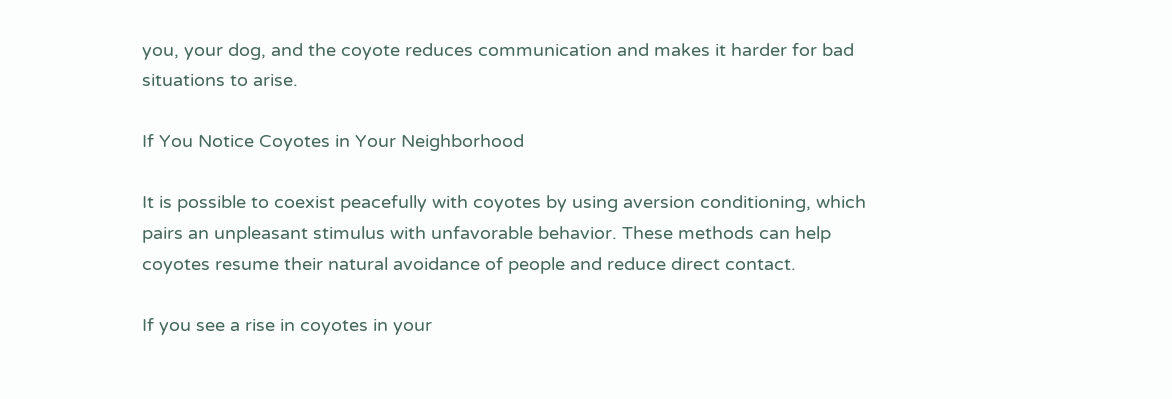you, your dog, and the coyote reduces communication and makes it harder for bad situations to arise.

If You Notice Coyotes in Your Neighborhood

It is possible to coexist peacefully with coyotes by using aversion conditioning, which pairs an unpleasant stimulus with unfavorable behavior. These methods can help coyotes resume their natural avoidance of people and reduce direct contact.

If you see a rise in coyotes in your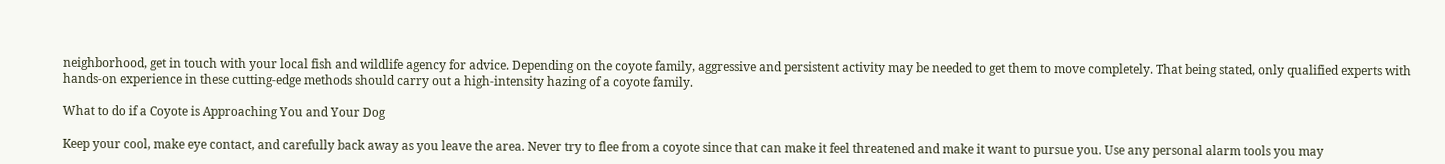neighborhood, get in touch with your local fish and wildlife agency for advice. Depending on the coyote family, aggressive and persistent activity may be needed to get them to move completely. That being stated, only qualified experts with hands-on experience in these cutting-edge methods should carry out a high-intensity hazing of a coyote family.

What to do if a Coyote is Approaching You and Your Dog

Keep your cool, make eye contact, and carefully back away as you leave the area. Never try to flee from a coyote since that can make it feel threatened and make it want to pursue you. Use any personal alarm tools you may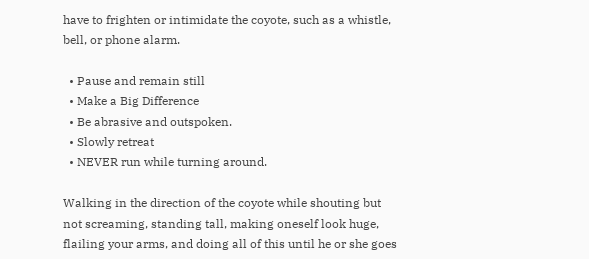have to frighten or intimidate the coyote, such as a whistle, bell, or phone alarm.

  • Pause and remain still
  • Make a Big Difference
  • Be abrasive and outspoken.
  • Slowly retreat
  • NEVER run while turning around.

Walking in the direction of the coyote while shouting but not screaming, standing tall, making oneself look huge, flailing your arms, and doing all of this until he or she goes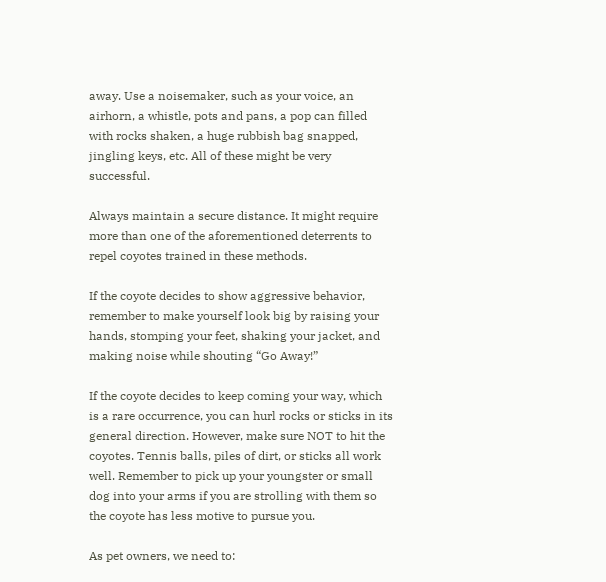away. Use a noisemaker, such as your voice, an airhorn, a whistle, pots and pans, a pop can filled with rocks shaken, a huge rubbish bag snapped, jingling keys, etc. All of these might be very successful.

Always maintain a secure distance. It might require more than one of the aforementioned deterrents to repel coyotes trained in these methods.

If the coyote decides to show aggressive behavior, remember to make yourself look big by raising your hands, stomping your feet, shaking your jacket, and making noise while shouting “Go Away!”

If the coyote decides to keep coming your way, which is a rare occurrence, you can hurl rocks or sticks in its general direction. However, make sure NOT to hit the coyotes. Tennis balls, piles of dirt, or sticks all work well. Remember to pick up your youngster or small dog into your arms if you are strolling with them so the coyote has less motive to pursue you.

As pet owners, we need to: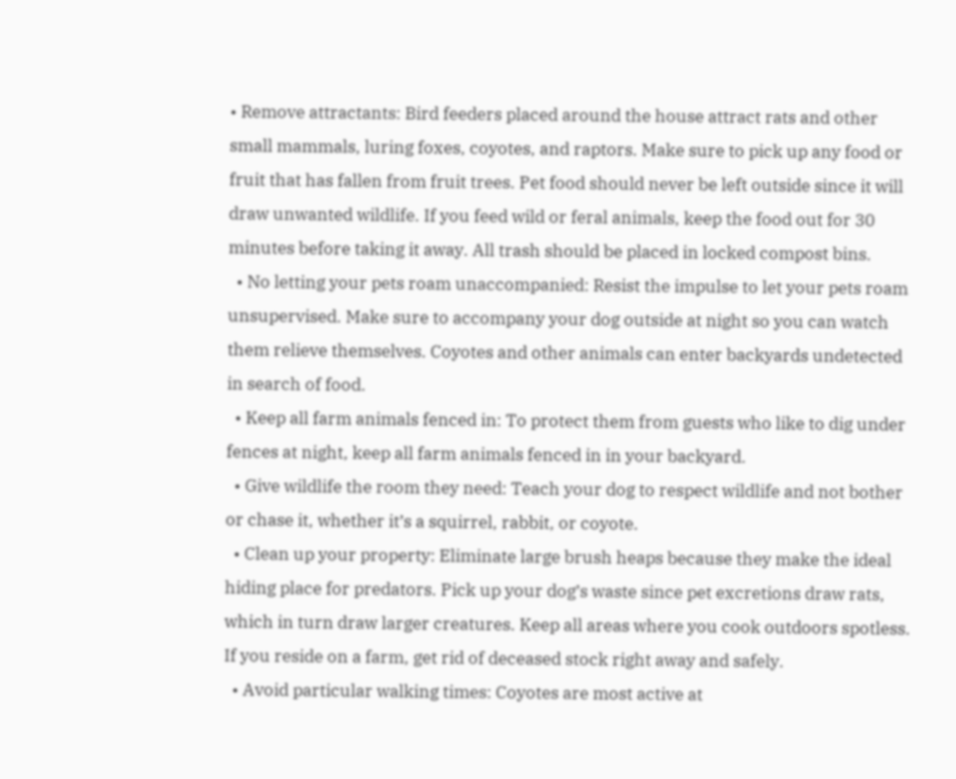• Remove attractants: Bird feeders placed around the house attract rats and other small mammals, luring foxes, coyotes, and raptors. Make sure to pick up any food or fruit that has fallen from fruit trees. Pet food should never be left outside since it will draw unwanted wildlife. If you feed wild or feral animals, keep the food out for 30 minutes before taking it away. All trash should be placed in locked compost bins.
  • No letting your pets roam unaccompanied: Resist the impulse to let your pets roam unsupervised. Make sure to accompany your dog outside at night so you can watch them relieve themselves. Coyotes and other animals can enter backyards undetected in search of food.
  • Keep all farm animals fenced in: To protect them from guests who like to dig under fences at night, keep all farm animals fenced in in your backyard.
  • Give wildlife the room they need: Teach your dog to respect wildlife and not bother or chase it, whether it’s a squirrel, rabbit, or coyote.
  • Clean up your property: Eliminate large brush heaps because they make the ideal hiding place for predators. Pick up your dog’s waste since pet excretions draw rats, which in turn draw larger creatures. Keep all areas where you cook outdoors spotless. If you reside on a farm, get rid of deceased stock right away and safely.
  • Avoid particular walking times: Coyotes are most active at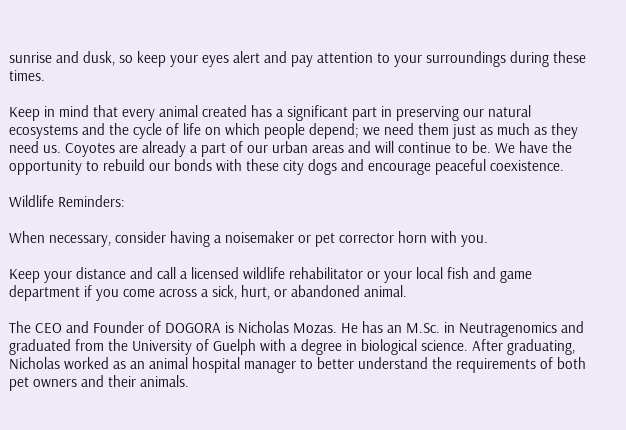sunrise and dusk, so keep your eyes alert and pay attention to your surroundings during these times.

Keep in mind that every animal created has a significant part in preserving our natural ecosystems and the cycle of life on which people depend; we need them just as much as they need us. Coyotes are already a part of our urban areas and will continue to be. We have the opportunity to rebuild our bonds with these city dogs and encourage peaceful coexistence.

Wildlife Reminders:

When necessary, consider having a noisemaker or pet corrector horn with you.

Keep your distance and call a licensed wildlife rehabilitator or your local fish and game department if you come across a sick, hurt, or abandoned animal.

The CEO and Founder of DOGORA is Nicholas Mozas. He has an M.Sc. in Neutragenomics and graduated from the University of Guelph with a degree in biological science. After graduating, Nicholas worked as an animal hospital manager to better understand the requirements of both pet owners and their animals.